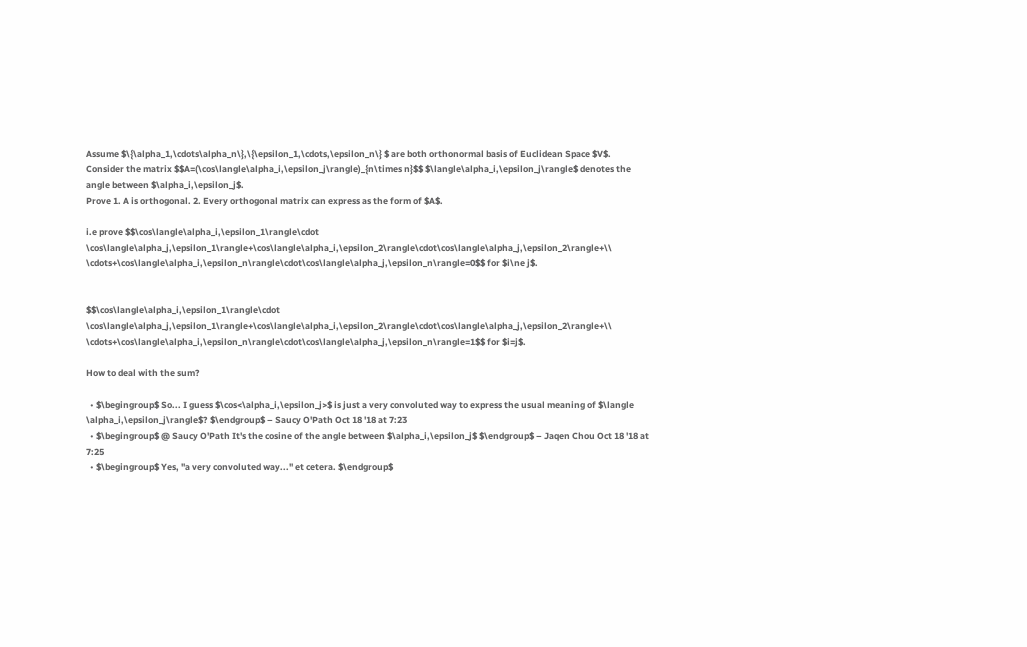Assume $\{\alpha_1,\cdots\alpha_n\},\{\epsilon_1,\cdots,\epsilon_n\} $ are both orthonormal basis of Euclidean Space $V$. Consider the matrix $$A=(\cos\langle\alpha_i,\epsilon_j\rangle)_{n\times n}$$ $\langle\alpha_i,\epsilon_j\rangle$ denotes the angle between $\alpha_i,\epsilon_j$.
Prove 1. A is orthogonal. 2. Every orthogonal matrix can express as the form of $A$.

i.e prove $$\cos\langle\alpha_i,\epsilon_1\rangle\cdot \cos\langle\alpha_j,\epsilon_1\rangle+\cos\langle\alpha_i,\epsilon_2\rangle\cdot\cos\langle\alpha_j,\epsilon_2\rangle+\\ \cdots+\cos\langle\alpha_i,\epsilon_n\rangle\cdot\cos\langle\alpha_j,\epsilon_n\rangle=0$$ for $i\ne j$.


$$\cos\langle\alpha_i,\epsilon_1\rangle\cdot \cos\langle\alpha_j,\epsilon_1\rangle+\cos\langle\alpha_i,\epsilon_2\rangle\cdot\cos\langle\alpha_j,\epsilon_2\rangle+\\ \cdots+\cos\langle\alpha_i,\epsilon_n\rangle\cdot\cos\langle\alpha_j,\epsilon_n\rangle=1$$ for $i=j$.

How to deal with the sum?

  • $\begingroup$ So... I guess $\cos<\alpha_i,\epsilon_j>$ is just a very convoluted way to express the usual meaning of $\langle \alpha_i,\epsilon_j\rangle$? $\endgroup$ – Saucy O'Path Oct 18 '18 at 7:23
  • $\begingroup$ @ Saucy O'Path It's the cosine of the angle between $\alpha_i,\epsilon_j$ $\endgroup$ – Jaqen Chou Oct 18 '18 at 7:25
  • $\begingroup$ Yes, "a very convoluted way..." et cetera. $\endgroup$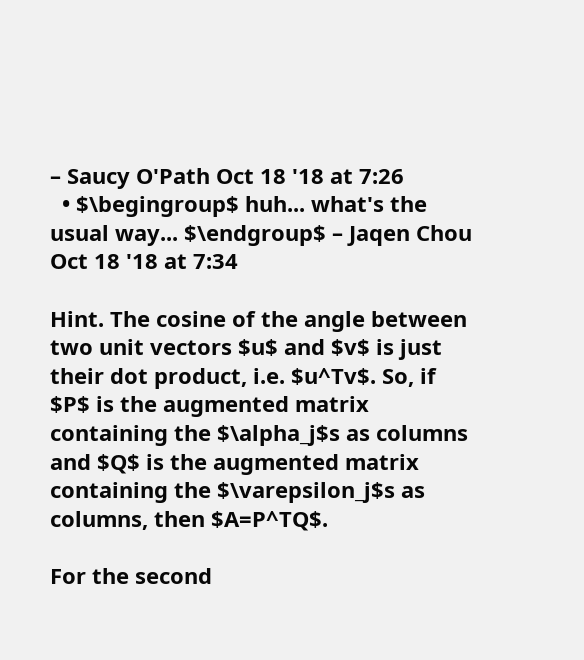– Saucy O'Path Oct 18 '18 at 7:26
  • $\begingroup$ huh... what's the usual way... $\endgroup$ – Jaqen Chou Oct 18 '18 at 7:34

Hint. The cosine of the angle between two unit vectors $u$ and $v$ is just their dot product, i.e. $u^Tv$. So, if $P$ is the augmented matrix containing the $\alpha_j$s as columns and $Q$ is the augmented matrix containing the $\varepsilon_j$s as columns, then $A=P^TQ$.

For the second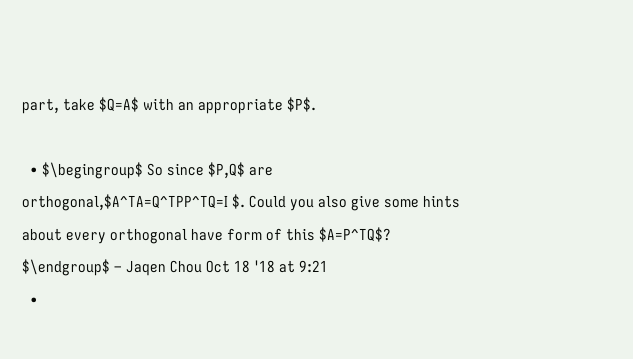part, take $Q=A$ with an appropriate $P$.

  • $\begingroup$ So since $P,Q$ are orthogonal,$A^TA=Q^TPP^TQ=I $. Could you also give some hints about every orthogonal have form of this $A=P^TQ$? $\endgroup$ – Jaqen Chou Oct 18 '18 at 9:21
  •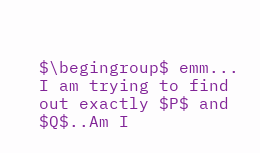$\begingroup$ emm... I am trying to find out exactly $P$ and $Q$..Am I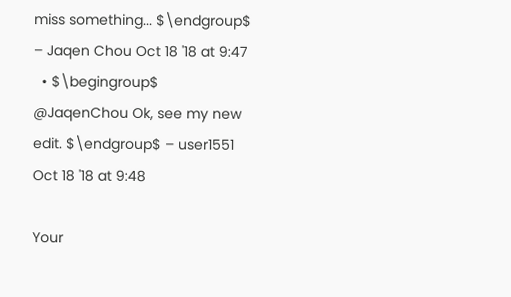miss something... $\endgroup$ – Jaqen Chou Oct 18 '18 at 9:47
  • $\begingroup$ @JaqenChou Ok, see my new edit. $\endgroup$ – user1551 Oct 18 '18 at 9:48

Your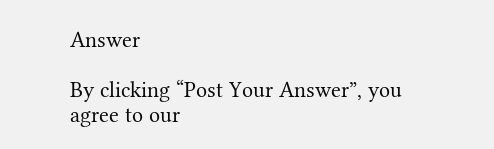Answer

By clicking “Post Your Answer”, you agree to our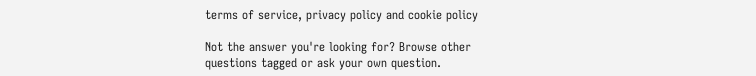terms of service, privacy policy and cookie policy

Not the answer you're looking for? Browse other questions tagged or ask your own question.